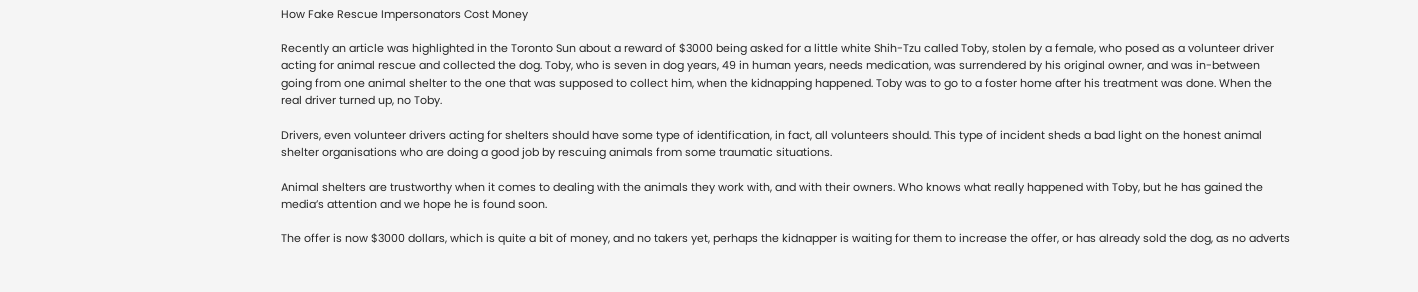How Fake Rescue Impersonators Cost Money

Recently an article was highlighted in the Toronto Sun about a reward of $3000 being asked for a little white Shih-Tzu called Toby, stolen by a female, who posed as a volunteer driver acting for animal rescue and collected the dog. Toby, who is seven in dog years, 49 in human years, needs medication, was surrendered by his original owner, and was in-between going from one animal shelter to the one that was supposed to collect him, when the kidnapping happened. Toby was to go to a foster home after his treatment was done. When the real driver turned up, no Toby.

Drivers, even volunteer drivers acting for shelters should have some type of identification, in fact, all volunteers should. This type of incident sheds a bad light on the honest animal shelter organisations who are doing a good job by rescuing animals from some traumatic situations.

Animal shelters are trustworthy when it comes to dealing with the animals they work with, and with their owners. Who knows what really happened with Toby, but he has gained the media’s attention and we hope he is found soon.

The offer is now $3000 dollars, which is quite a bit of money, and no takers yet, perhaps the kidnapper is waiting for them to increase the offer, or has already sold the dog, as no adverts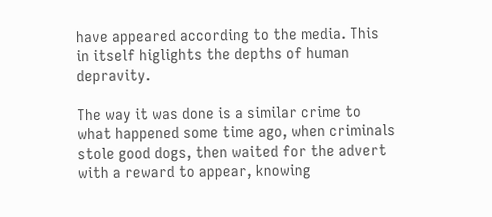have appeared according to the media. This in itself higlights the depths of human depravity.

The way it was done is a similar crime to what happened some time ago, when criminals stole good dogs, then waited for the advert with a reward to appear, knowing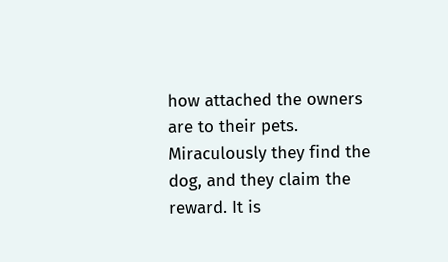how attached the owners are to their pets. Miraculously they find the dog, and they claim the reward. It is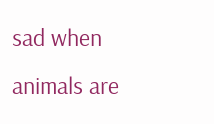sad when animals are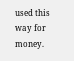used this way for money.